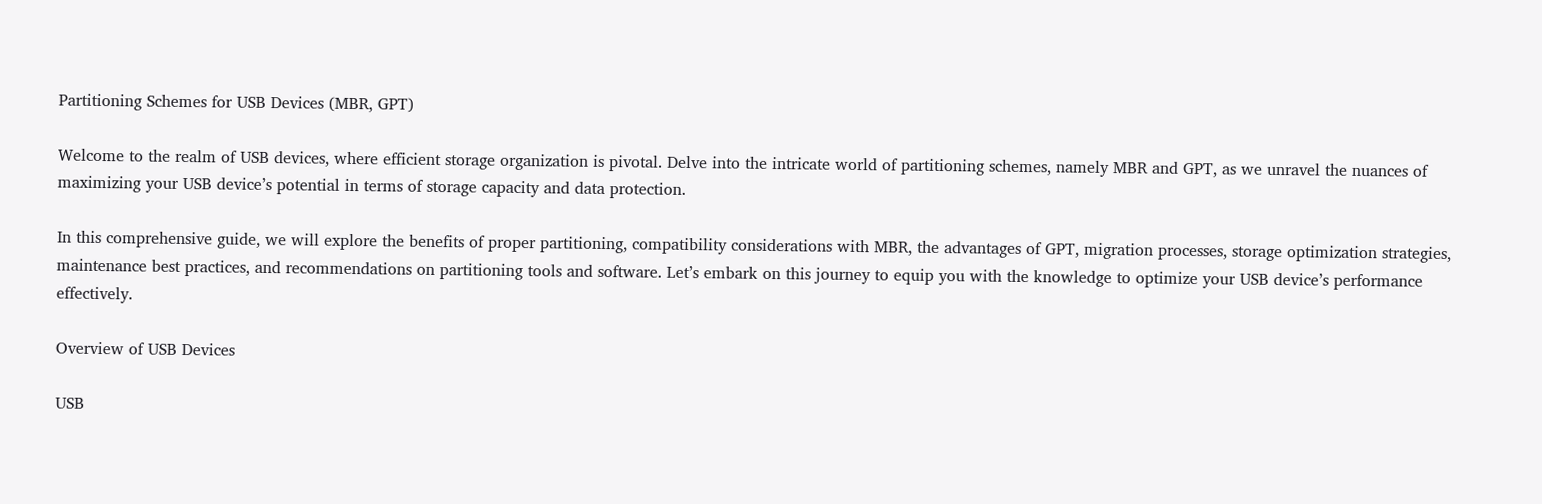Partitioning Schemes for USB Devices (MBR, GPT)

Welcome to the realm of USB devices, where efficient storage organization is pivotal. Delve into the intricate world of partitioning schemes, namely MBR and GPT, as we unravel the nuances of maximizing your USB device’s potential in terms of storage capacity and data protection.

In this comprehensive guide, we will explore the benefits of proper partitioning, compatibility considerations with MBR, the advantages of GPT, migration processes, storage optimization strategies, maintenance best practices, and recommendations on partitioning tools and software. Let’s embark on this journey to equip you with the knowledge to optimize your USB device’s performance effectively.

Overview of USB Devices

USB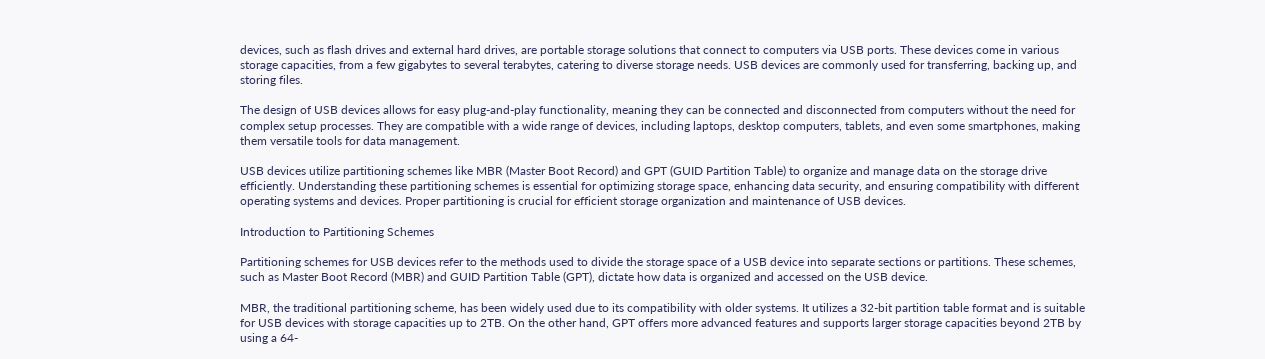devices, such as flash drives and external hard drives, are portable storage solutions that connect to computers via USB ports. These devices come in various storage capacities, from a few gigabytes to several terabytes, catering to diverse storage needs. USB devices are commonly used for transferring, backing up, and storing files.

The design of USB devices allows for easy plug-and-play functionality, meaning they can be connected and disconnected from computers without the need for complex setup processes. They are compatible with a wide range of devices, including laptops, desktop computers, tablets, and even some smartphones, making them versatile tools for data management.

USB devices utilize partitioning schemes like MBR (Master Boot Record) and GPT (GUID Partition Table) to organize and manage data on the storage drive efficiently. Understanding these partitioning schemes is essential for optimizing storage space, enhancing data security, and ensuring compatibility with different operating systems and devices. Proper partitioning is crucial for efficient storage organization and maintenance of USB devices.

Introduction to Partitioning Schemes

Partitioning schemes for USB devices refer to the methods used to divide the storage space of a USB device into separate sections or partitions. These schemes, such as Master Boot Record (MBR) and GUID Partition Table (GPT), dictate how data is organized and accessed on the USB device.

MBR, the traditional partitioning scheme, has been widely used due to its compatibility with older systems. It utilizes a 32-bit partition table format and is suitable for USB devices with storage capacities up to 2TB. On the other hand, GPT offers more advanced features and supports larger storage capacities beyond 2TB by using a 64-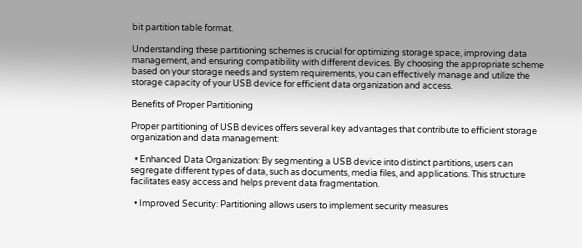bit partition table format.

Understanding these partitioning schemes is crucial for optimizing storage space, improving data management, and ensuring compatibility with different devices. By choosing the appropriate scheme based on your storage needs and system requirements, you can effectively manage and utilize the storage capacity of your USB device for efficient data organization and access.

Benefits of Proper Partitioning

Proper partitioning of USB devices offers several key advantages that contribute to efficient storage organization and data management:

  • Enhanced Data Organization: By segmenting a USB device into distinct partitions, users can segregate different types of data, such as documents, media files, and applications. This structure facilitates easy access and helps prevent data fragmentation.

  • Improved Security: Partitioning allows users to implement security measures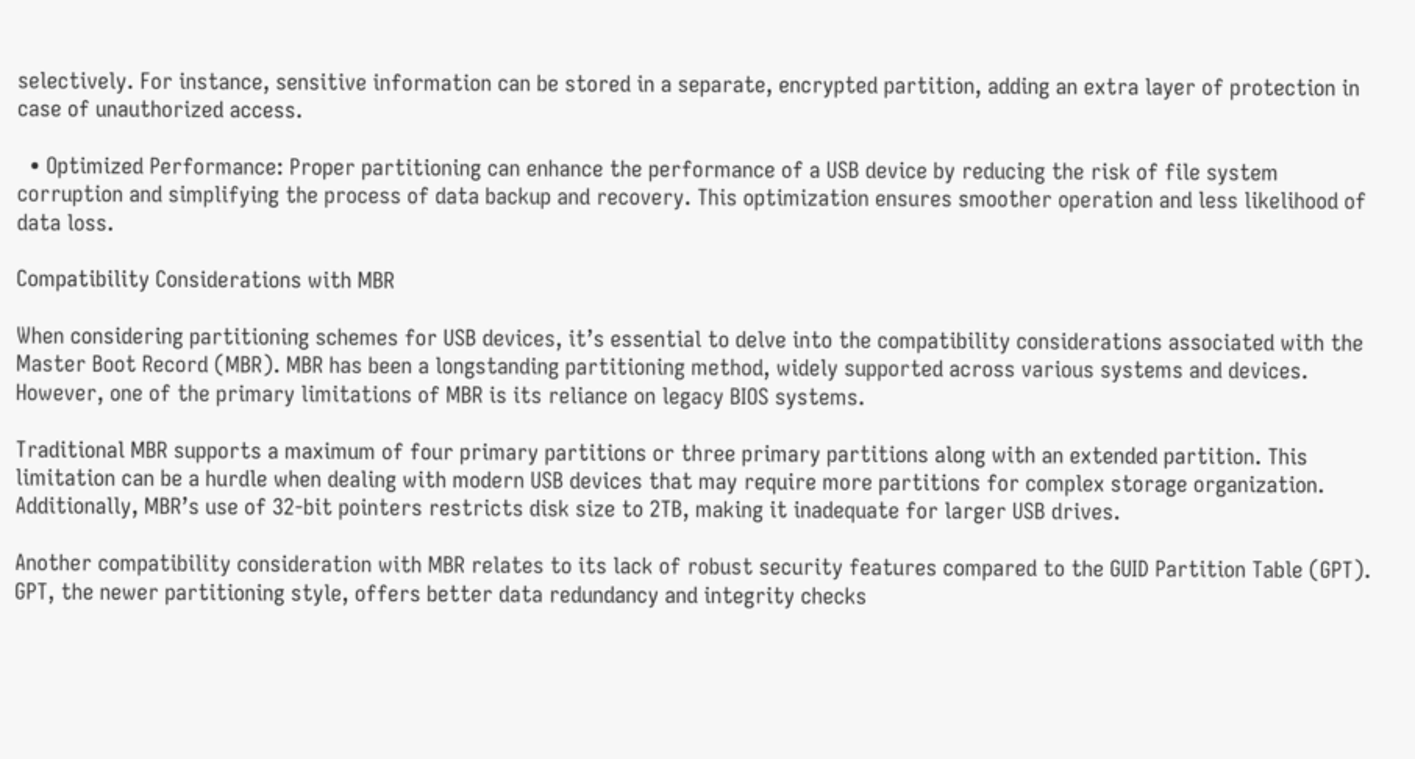selectively. For instance, sensitive information can be stored in a separate, encrypted partition, adding an extra layer of protection in case of unauthorized access.

  • Optimized Performance: Proper partitioning can enhance the performance of a USB device by reducing the risk of file system corruption and simplifying the process of data backup and recovery. This optimization ensures smoother operation and less likelihood of data loss.

Compatibility Considerations with MBR

When considering partitioning schemes for USB devices, it’s essential to delve into the compatibility considerations associated with the Master Boot Record (MBR). MBR has been a longstanding partitioning method, widely supported across various systems and devices. However, one of the primary limitations of MBR is its reliance on legacy BIOS systems.

Traditional MBR supports a maximum of four primary partitions or three primary partitions along with an extended partition. This limitation can be a hurdle when dealing with modern USB devices that may require more partitions for complex storage organization. Additionally, MBR’s use of 32-bit pointers restricts disk size to 2TB, making it inadequate for larger USB drives.

Another compatibility consideration with MBR relates to its lack of robust security features compared to the GUID Partition Table (GPT). GPT, the newer partitioning style, offers better data redundancy and integrity checks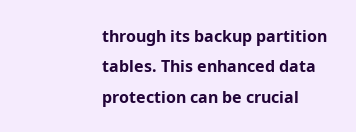through its backup partition tables. This enhanced data protection can be crucial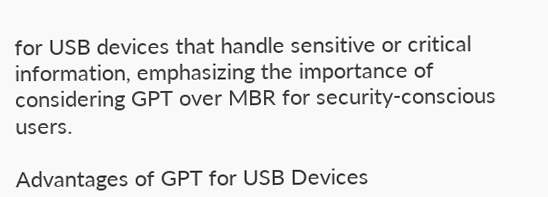for USB devices that handle sensitive or critical information, emphasizing the importance of considering GPT over MBR for security-conscious users.

Advantages of GPT for USB Devices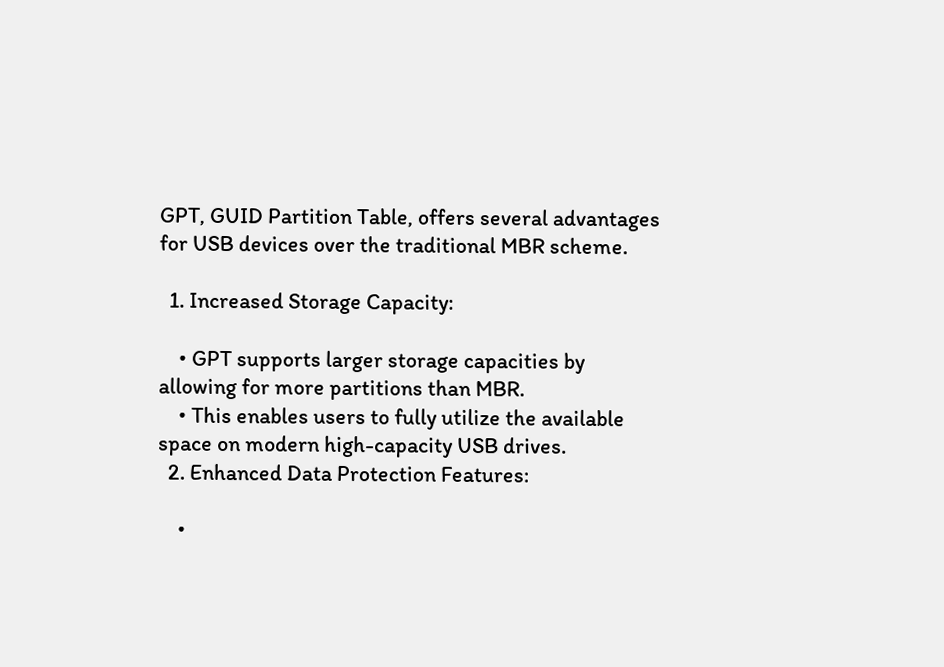GPT, GUID Partition Table, offers several advantages for USB devices over the traditional MBR scheme.

  1. Increased Storage Capacity:

    • GPT supports larger storage capacities by allowing for more partitions than MBR.
    • This enables users to fully utilize the available space on modern high-capacity USB drives.
  2. Enhanced Data Protection Features:

    •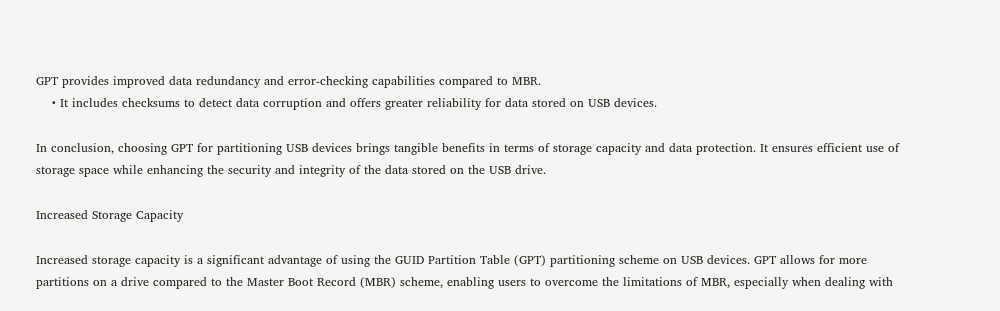GPT provides improved data redundancy and error-checking capabilities compared to MBR.
    • It includes checksums to detect data corruption and offers greater reliability for data stored on USB devices.

In conclusion, choosing GPT for partitioning USB devices brings tangible benefits in terms of storage capacity and data protection. It ensures efficient use of storage space while enhancing the security and integrity of the data stored on the USB drive.

Increased Storage Capacity

Increased storage capacity is a significant advantage of using the GUID Partition Table (GPT) partitioning scheme on USB devices. GPT allows for more partitions on a drive compared to the Master Boot Record (MBR) scheme, enabling users to overcome the limitations of MBR, especially when dealing with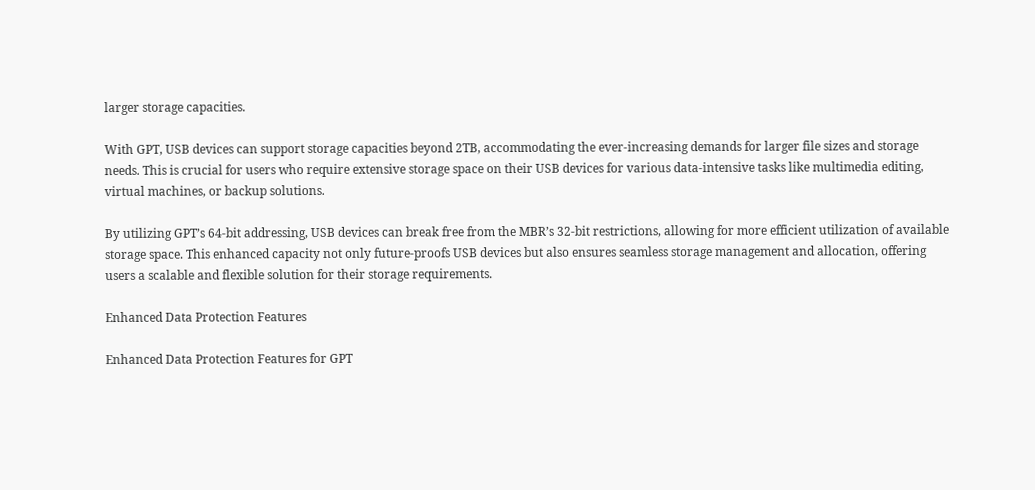larger storage capacities.

With GPT, USB devices can support storage capacities beyond 2TB, accommodating the ever-increasing demands for larger file sizes and storage needs. This is crucial for users who require extensive storage space on their USB devices for various data-intensive tasks like multimedia editing, virtual machines, or backup solutions.

By utilizing GPT’s 64-bit addressing, USB devices can break free from the MBR’s 32-bit restrictions, allowing for more efficient utilization of available storage space. This enhanced capacity not only future-proofs USB devices but also ensures seamless storage management and allocation, offering users a scalable and flexible solution for their storage requirements.

Enhanced Data Protection Features

Enhanced Data Protection Features for GPT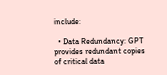include:

  • Data Redundancy: GPT provides redundant copies of critical data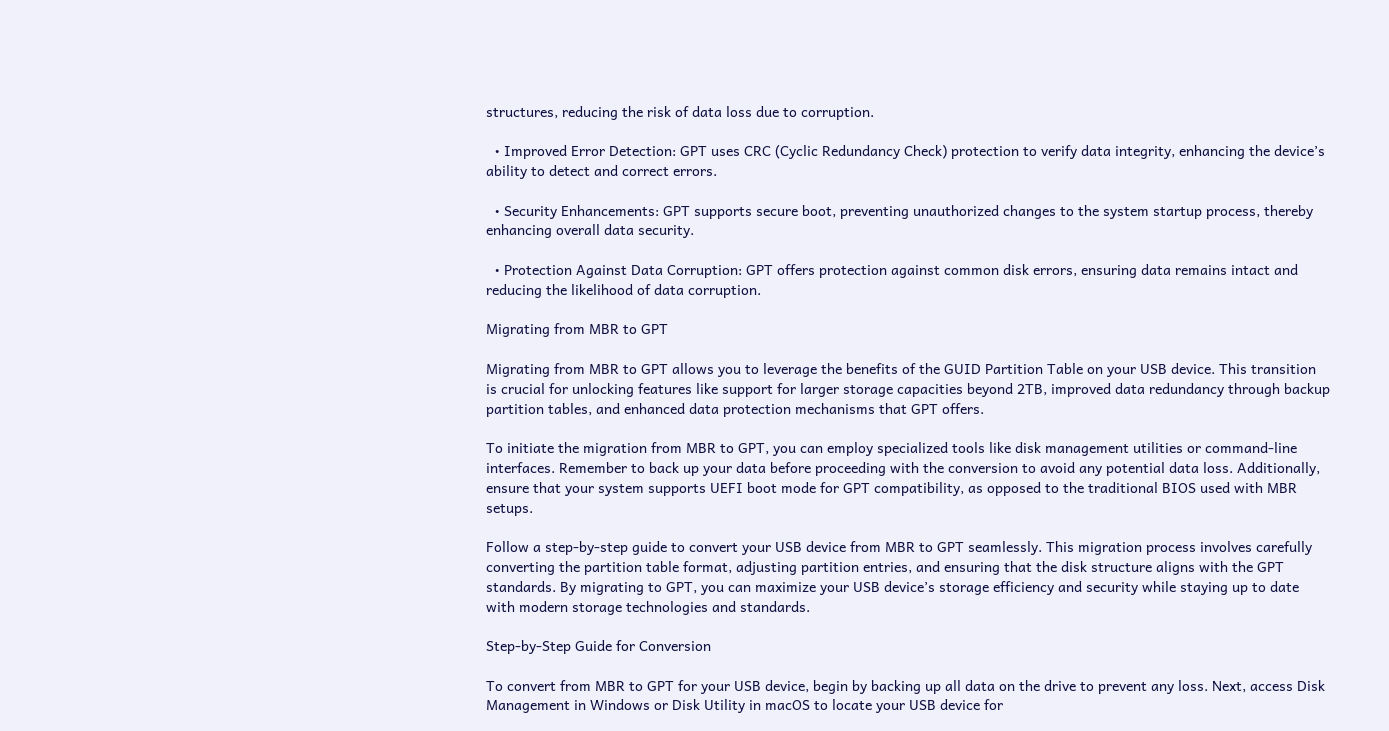structures, reducing the risk of data loss due to corruption.

  • Improved Error Detection: GPT uses CRC (Cyclic Redundancy Check) protection to verify data integrity, enhancing the device’s ability to detect and correct errors.

  • Security Enhancements: GPT supports secure boot, preventing unauthorized changes to the system startup process, thereby enhancing overall data security.

  • Protection Against Data Corruption: GPT offers protection against common disk errors, ensuring data remains intact and reducing the likelihood of data corruption.

Migrating from MBR to GPT

Migrating from MBR to GPT allows you to leverage the benefits of the GUID Partition Table on your USB device. This transition is crucial for unlocking features like support for larger storage capacities beyond 2TB, improved data redundancy through backup partition tables, and enhanced data protection mechanisms that GPT offers.

To initiate the migration from MBR to GPT, you can employ specialized tools like disk management utilities or command-line interfaces. Remember to back up your data before proceeding with the conversion to avoid any potential data loss. Additionally, ensure that your system supports UEFI boot mode for GPT compatibility, as opposed to the traditional BIOS used with MBR setups.

Follow a step-by-step guide to convert your USB device from MBR to GPT seamlessly. This migration process involves carefully converting the partition table format, adjusting partition entries, and ensuring that the disk structure aligns with the GPT standards. By migrating to GPT, you can maximize your USB device’s storage efficiency and security while staying up to date with modern storage technologies and standards.

Step-by-Step Guide for Conversion

To convert from MBR to GPT for your USB device, begin by backing up all data on the drive to prevent any loss. Next, access Disk Management in Windows or Disk Utility in macOS to locate your USB device for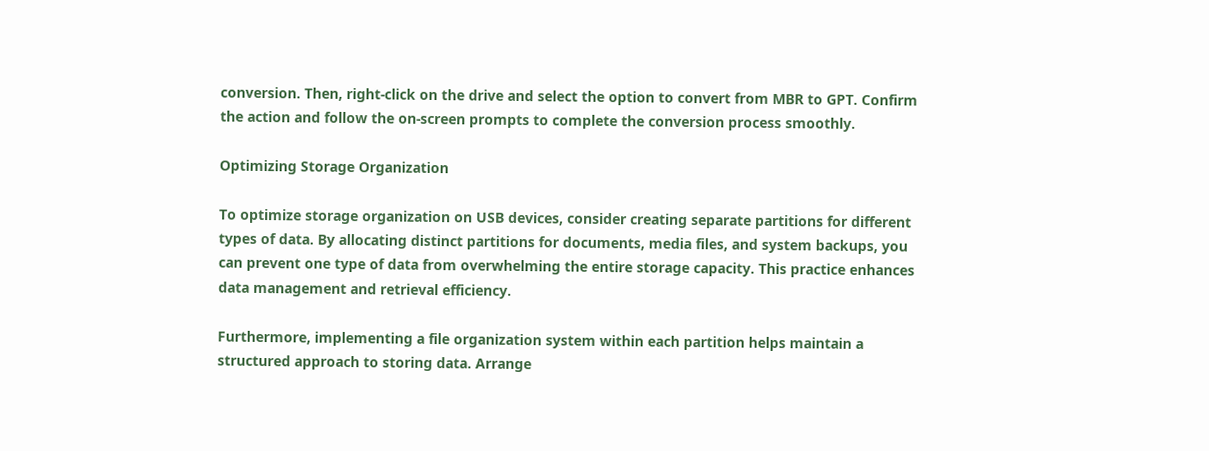conversion. Then, right-click on the drive and select the option to convert from MBR to GPT. Confirm the action and follow the on-screen prompts to complete the conversion process smoothly.

Optimizing Storage Organization

To optimize storage organization on USB devices, consider creating separate partitions for different types of data. By allocating distinct partitions for documents, media files, and system backups, you can prevent one type of data from overwhelming the entire storage capacity. This practice enhances data management and retrieval efficiency.

Furthermore, implementing a file organization system within each partition helps maintain a structured approach to storing data. Arrange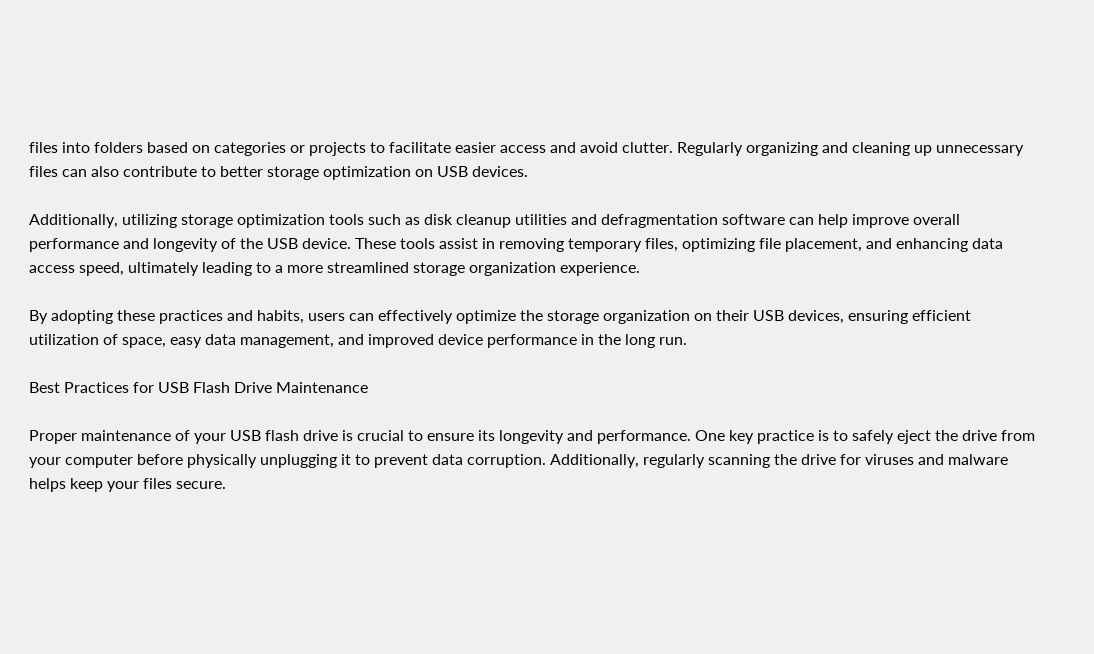files into folders based on categories or projects to facilitate easier access and avoid clutter. Regularly organizing and cleaning up unnecessary files can also contribute to better storage optimization on USB devices.

Additionally, utilizing storage optimization tools such as disk cleanup utilities and defragmentation software can help improve overall performance and longevity of the USB device. These tools assist in removing temporary files, optimizing file placement, and enhancing data access speed, ultimately leading to a more streamlined storage organization experience.

By adopting these practices and habits, users can effectively optimize the storage organization on their USB devices, ensuring efficient utilization of space, easy data management, and improved device performance in the long run.

Best Practices for USB Flash Drive Maintenance

Proper maintenance of your USB flash drive is crucial to ensure its longevity and performance. One key practice is to safely eject the drive from your computer before physically unplugging it to prevent data corruption. Additionally, regularly scanning the drive for viruses and malware helps keep your files secure.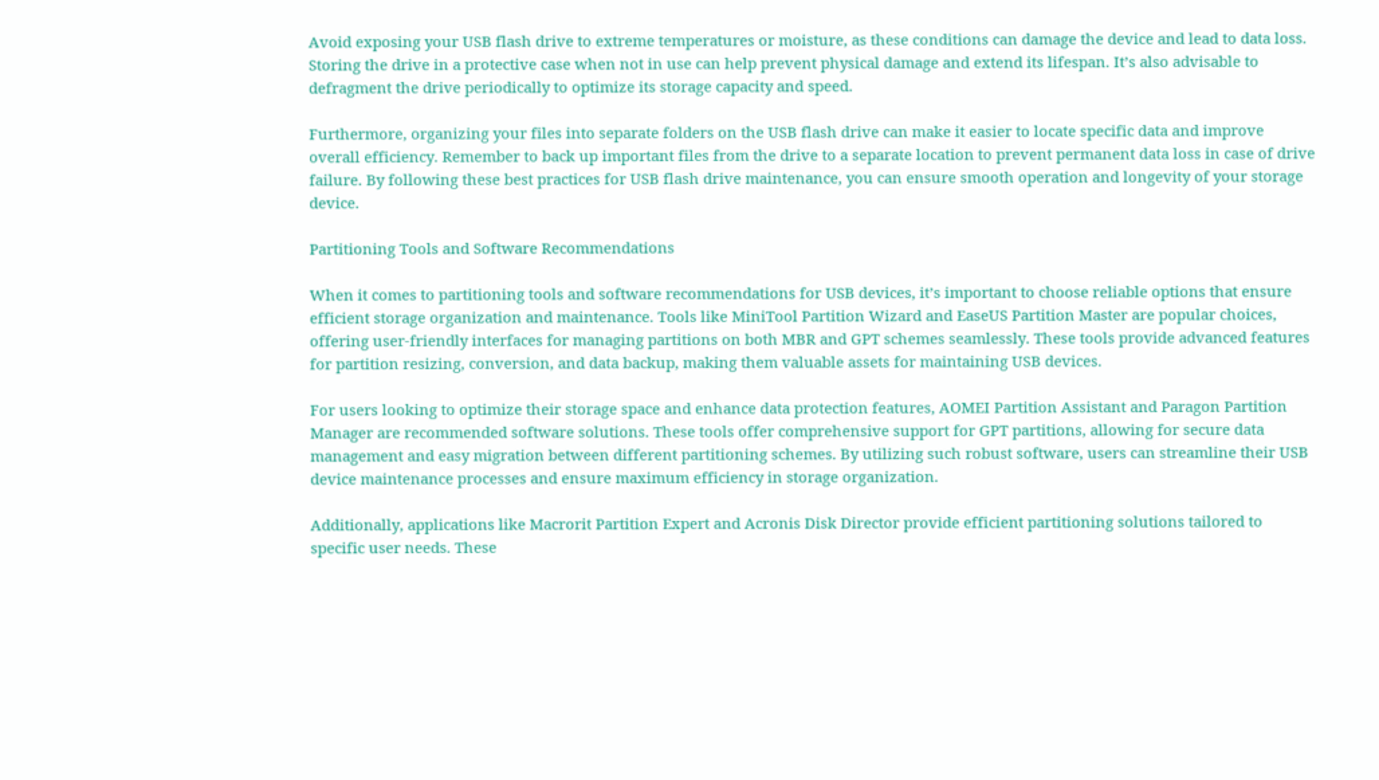Avoid exposing your USB flash drive to extreme temperatures or moisture, as these conditions can damage the device and lead to data loss. Storing the drive in a protective case when not in use can help prevent physical damage and extend its lifespan. It’s also advisable to defragment the drive periodically to optimize its storage capacity and speed.

Furthermore, organizing your files into separate folders on the USB flash drive can make it easier to locate specific data and improve overall efficiency. Remember to back up important files from the drive to a separate location to prevent permanent data loss in case of drive failure. By following these best practices for USB flash drive maintenance, you can ensure smooth operation and longevity of your storage device.

Partitioning Tools and Software Recommendations

When it comes to partitioning tools and software recommendations for USB devices, it’s important to choose reliable options that ensure efficient storage organization and maintenance. Tools like MiniTool Partition Wizard and EaseUS Partition Master are popular choices, offering user-friendly interfaces for managing partitions on both MBR and GPT schemes seamlessly. These tools provide advanced features for partition resizing, conversion, and data backup, making them valuable assets for maintaining USB devices.

For users looking to optimize their storage space and enhance data protection features, AOMEI Partition Assistant and Paragon Partition Manager are recommended software solutions. These tools offer comprehensive support for GPT partitions, allowing for secure data management and easy migration between different partitioning schemes. By utilizing such robust software, users can streamline their USB device maintenance processes and ensure maximum efficiency in storage organization.

Additionally, applications like Macrorit Partition Expert and Acronis Disk Director provide efficient partitioning solutions tailored to specific user needs. These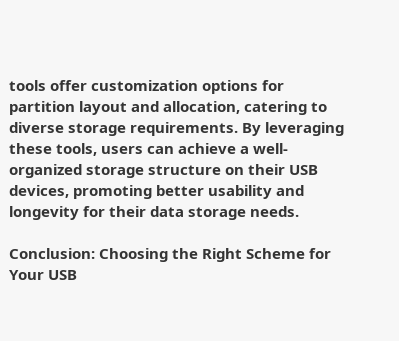tools offer customization options for partition layout and allocation, catering to diverse storage requirements. By leveraging these tools, users can achieve a well-organized storage structure on their USB devices, promoting better usability and longevity for their data storage needs.

Conclusion: Choosing the Right Scheme for Your USB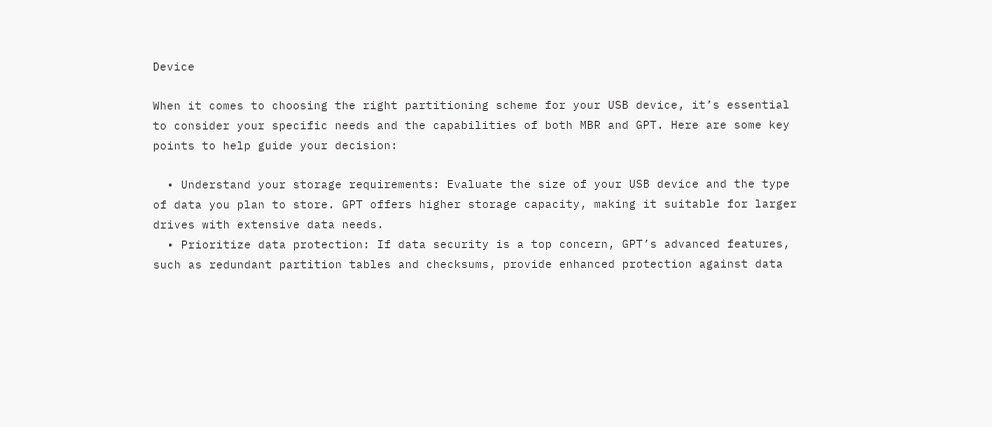Device

When it comes to choosing the right partitioning scheme for your USB device, it’s essential to consider your specific needs and the capabilities of both MBR and GPT. Here are some key points to help guide your decision:

  • Understand your storage requirements: Evaluate the size of your USB device and the type of data you plan to store. GPT offers higher storage capacity, making it suitable for larger drives with extensive data needs.
  • Prioritize data protection: If data security is a top concern, GPT’s advanced features, such as redundant partition tables and checksums, provide enhanced protection against data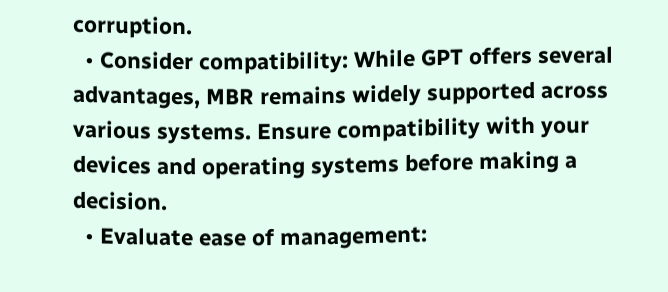corruption.
  • Consider compatibility: While GPT offers several advantages, MBR remains widely supported across various systems. Ensure compatibility with your devices and operating systems before making a decision.
  • Evaluate ease of management: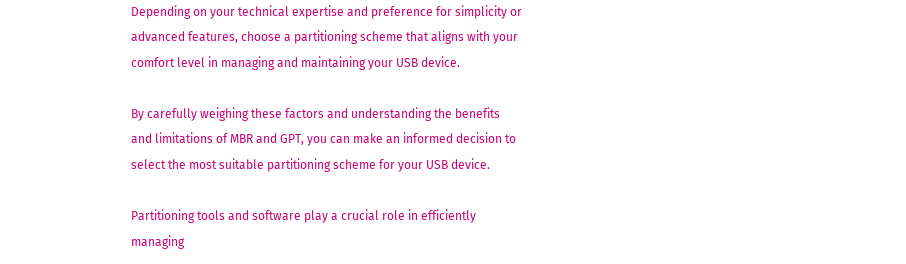Depending on your technical expertise and preference for simplicity or advanced features, choose a partitioning scheme that aligns with your comfort level in managing and maintaining your USB device.

By carefully weighing these factors and understanding the benefits and limitations of MBR and GPT, you can make an informed decision to select the most suitable partitioning scheme for your USB device.

Partitioning tools and software play a crucial role in efficiently managing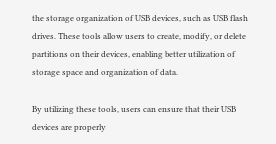the storage organization of USB devices, such as USB flash drives. These tools allow users to create, modify, or delete partitions on their devices, enabling better utilization of storage space and organization of data.

By utilizing these tools, users can ensure that their USB devices are properly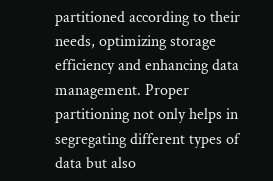partitioned according to their needs, optimizing storage efficiency and enhancing data management. Proper partitioning not only helps in segregating different types of data but also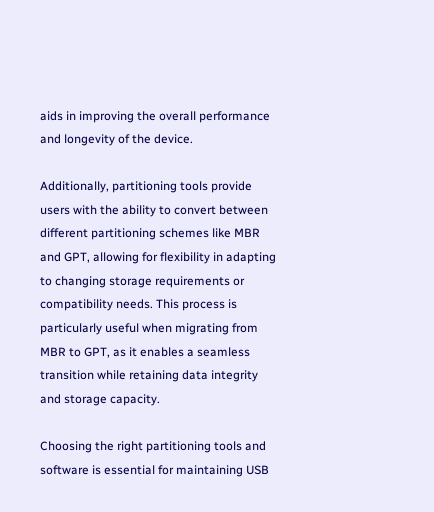aids in improving the overall performance and longevity of the device.

Additionally, partitioning tools provide users with the ability to convert between different partitioning schemes like MBR and GPT, allowing for flexibility in adapting to changing storage requirements or compatibility needs. This process is particularly useful when migrating from MBR to GPT, as it enables a seamless transition while retaining data integrity and storage capacity.

Choosing the right partitioning tools and software is essential for maintaining USB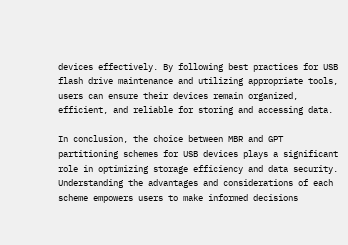devices effectively. By following best practices for USB flash drive maintenance and utilizing appropriate tools, users can ensure their devices remain organized, efficient, and reliable for storing and accessing data.

In conclusion, the choice between MBR and GPT partitioning schemes for USB devices plays a significant role in optimizing storage efficiency and data security. Understanding the advantages and considerations of each scheme empowers users to make informed decisions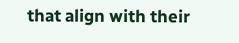that align with their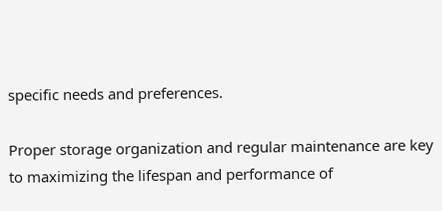specific needs and preferences.

Proper storage organization and regular maintenance are key to maximizing the lifespan and performance of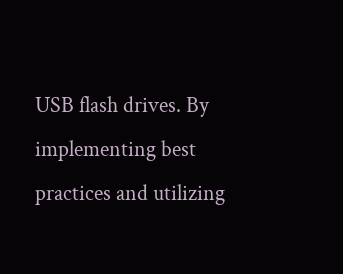USB flash drives. By implementing best practices and utilizing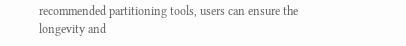recommended partitioning tools, users can ensure the longevity and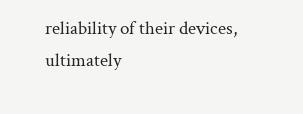reliability of their devices, ultimately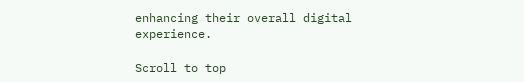enhancing their overall digital experience.

Scroll to top